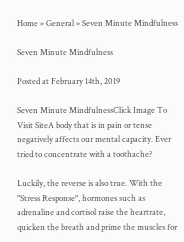Home » General » Seven Minute Mindfulness

Seven Minute Mindfulness

Posted at February 14th, 2019

Seven Minute MindfulnessClick Image To Visit SiteA body that is in pain or tense negatively affects our mental capacity. Ever tried to concentrate with a toothache?

Luckily, the reverse is also true. With the "Stress Response", hormones such as adrenaline and cortisol raise the heartrate, quicken the breath and prime the muscles for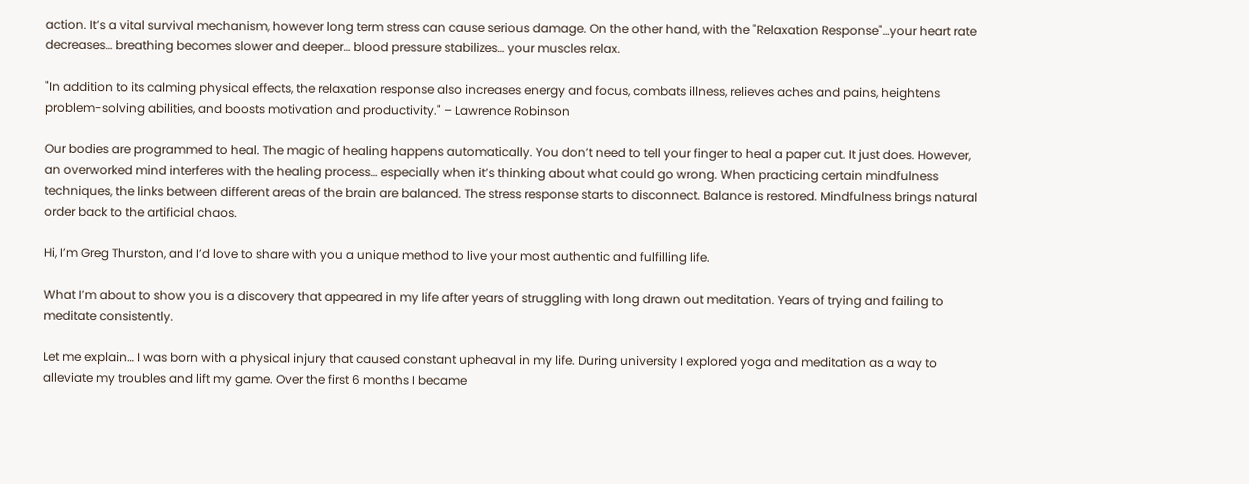action. It’s a vital survival mechanism, however long term stress can cause serious damage. On the other hand, with the "Relaxation Response"…your heart rate decreases… breathing becomes slower and deeper… blood pressure stabilizes… your muscles relax.

"In addition to its calming physical effects, the relaxation response also increases energy and focus, combats illness, relieves aches and pains, heightens problem-solving abilities, and boosts motivation and productivity." – Lawrence Robinson

Our bodies are programmed to heal. The magic of healing happens automatically. You don’t need to tell your finger to heal a paper cut. It just does. However, an overworked mind interferes with the healing process… especially when it’s thinking about what could go wrong. When practicing certain mindfulness techniques, the links between different areas of the brain are balanced. The stress response starts to disconnect. Balance is restored. Mindfulness brings natural order back to the artificial chaos.

Hi, I’m Greg Thurston, and I’d love to share with you a unique method to live your most authentic and fulfilling life.

What I’m about to show you is a discovery that appeared in my life after years of struggling with long drawn out meditation. Years of trying and failing to meditate consistently.

Let me explain… I was born with a physical injury that caused constant upheaval in my life. During university I explored yoga and meditation as a way to alleviate my troubles and lift my game. Over the first 6 months I became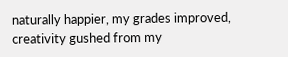naturally happier, my grades improved, creativity gushed from my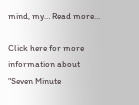mind, my… Read more…

Click here for more information about "Seven Minute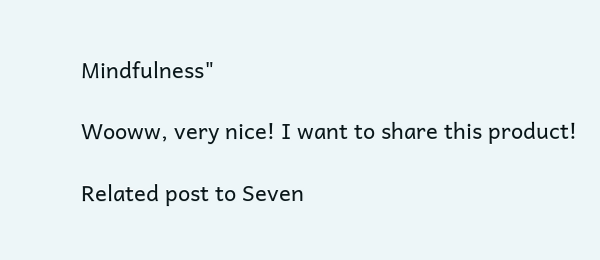Mindfulness"

Wooww, very nice! I want to share this product!

Related post to Seven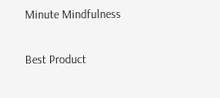Minute Mindfulness

Best Product